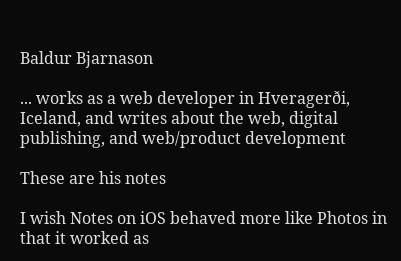Baldur Bjarnason

... works as a web developer in Hveragerði, Iceland, and writes about the web, digital publishing, and web/product development

These are his notes

I wish Notes on iOS behaved more like Photos in that it worked as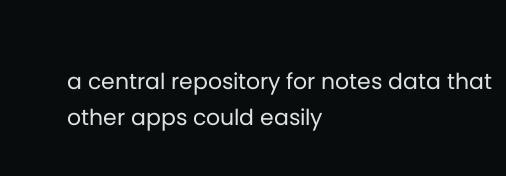a central repository for notes data that other apps could easily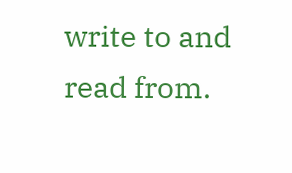write to and read from.